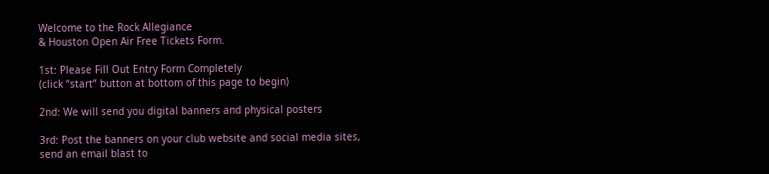Welcome to the Rock Allegiance
& Houston Open Air Free Tickets Form.

1st: Please Fill Out Entry Form Completely
(click “start” button at bottom of this page to begin)

2nd: We will send you digital banners and physical posters

3rd: Post the banners on your club website and social media sites,
send an email blast to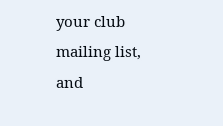your club mailing list,
and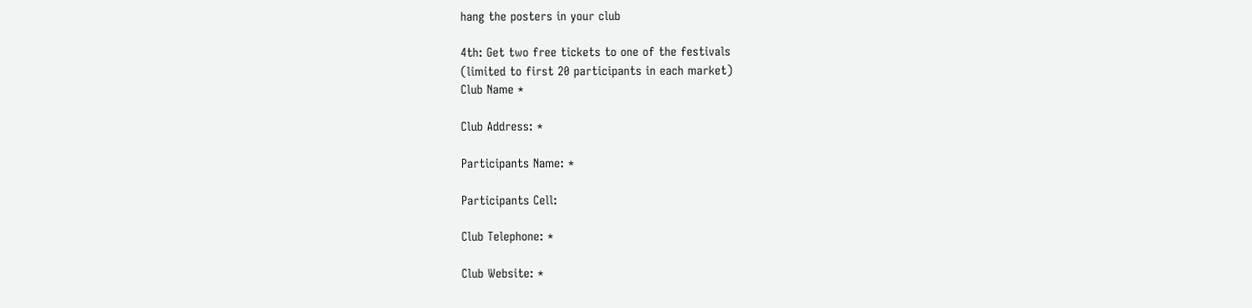hang the posters in your club

4th: Get two free tickets to one of the festivals
(limited to first 20 participants in each market)
Club Name *

Club Address: *

Participants Name: *

Participants Cell:

Club Telephone: *

Club Website: *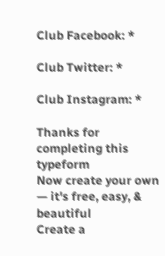Club Facebook: *

Club Twitter: *

Club Instagram: *

Thanks for completing this typeform
Now create your own — it's free, easy, & beautiful
Create a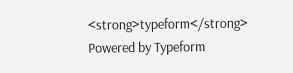<strong>typeform</strong>
Powered by Typeform